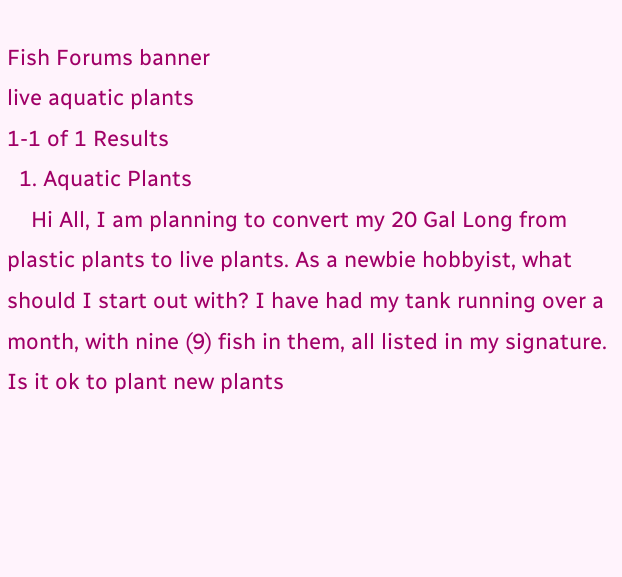Fish Forums banner
live aquatic plants
1-1 of 1 Results
  1. Aquatic Plants
    Hi All, I am planning to convert my 20 Gal Long from plastic plants to live plants. As a newbie hobbyist, what should I start out with? I have had my tank running over a month, with nine (9) fish in them, all listed in my signature. Is it ok to plant new plants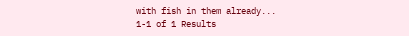with fish in them already...
1-1 of 1 Results